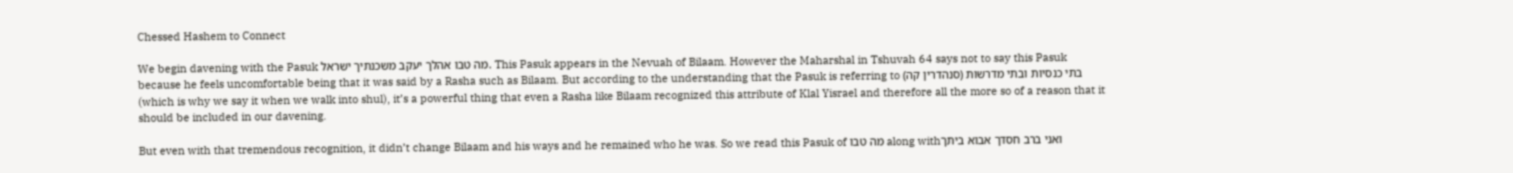Chessed Hashem to Connect

We begin davening with the Pasuk מה טבו אהלך יעקב משכנתיך ישראל. This Pasuk appears in the Nevuah of Bilaam. However the Maharshal in Tshuvah 64 says not to say this Pasuk because he feels uncomfortable being that it was said by a Rasha such as Bilaam. But according to the understanding that the Pasuk is referring to בתי כנסיות ובתי מדרשות (סנהדרין קה) (which is why we say it when we walk into shul), it’s a powerful thing that even a Rasha like Bilaam recognized this attribute of Klal Yisrael and therefore all the more so of a reason that it should be included in our davening.

But even with that tremendous recognition, it didn’t change Bilaam and his ways and he remained who he was. So we read this Pasuk of מה טבו along withואני ברב חסדך אבוא ביתך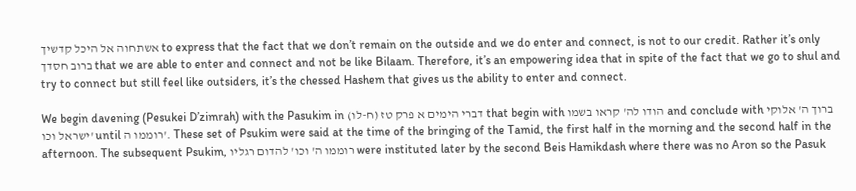אשתחוה אל היכל קדשיך to express that the fact that we don’t remain on the outside and we do enter and connect, is not to our credit. Rather it’s only ברוב חסדך that we are able to enter and connect and not be like Bilaam. Therefore, it’s an empowering idea that in spite of the fact that we go to shul and try to connect but still feel like outsiders, it’s the chessed Hashem that gives us the ability to enter and connect.

We begin davening (Pesukei D’zimrah) with the Pasukim in דברי הימים א פרק טז (ח-לו) that begin with הודו לה' קראו בשמו and conclude with ברוך ה' אלוקי ישראל וכו' until רוממו ה'. These set of Psukim were said at the time of the bringing of the Tamid, the first half in the morning and the second half in the afternoon. The subsequent Psukim, רוממו ה' וכו' להדום רגליו were instituted later by the second Beis Hamikdash where there was no Aron so the Pasuk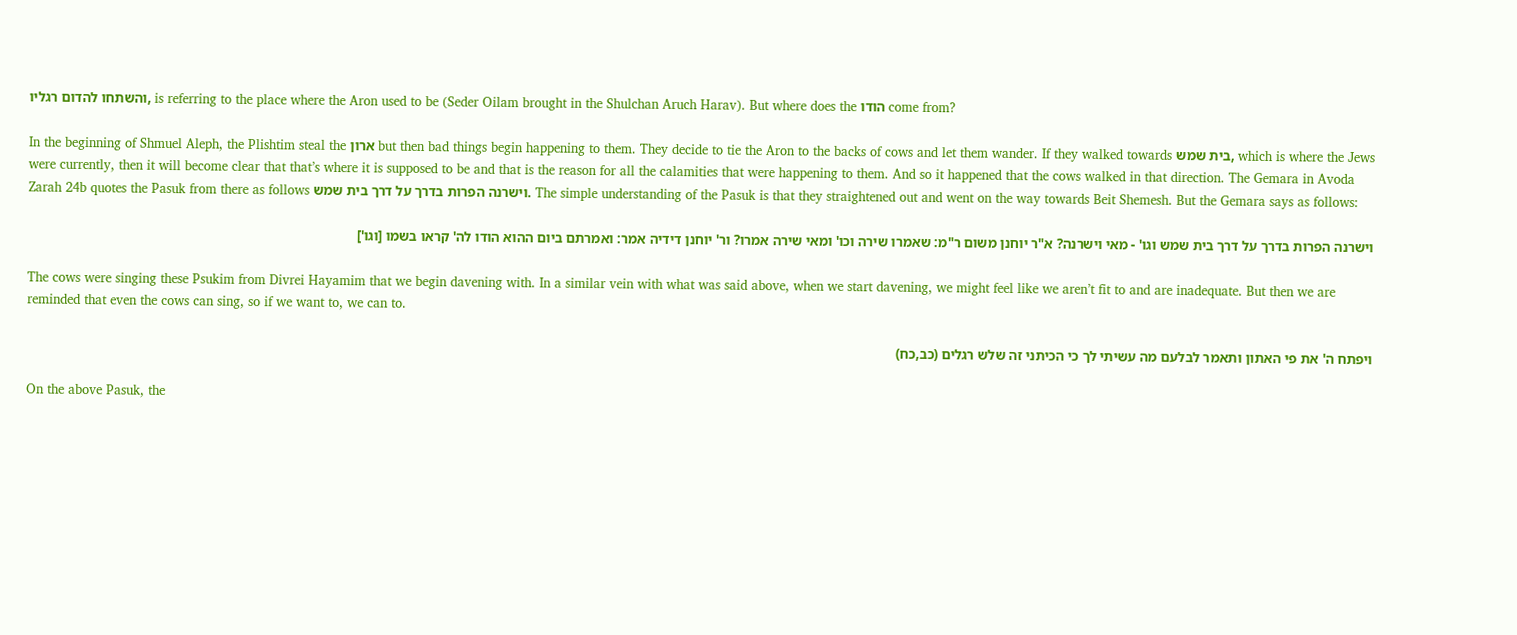והשתחו להדום רגליו, is referring to the place where the Aron used to be (Seder Oilam brought in the Shulchan Aruch Harav). But where does the הודו come from?

In the beginning of Shmuel Aleph, the Plishtim steal the ארון but then bad things begin happening to them. They decide to tie the Aron to the backs of cows and let them wander. If they walked towards בית שמש, which is where the Jews were currently, then it will become clear that that’s where it is supposed to be and that is the reason for all the calamities that were happening to them. And so it happened that the cows walked in that direction. The Gemara in Avoda Zarah 24b quotes the Pasuk from there as follows וישרנה הפרות בדרך על דרך בית שמש. The simple understanding of the Pasuk is that they straightened out and went on the way towards Beit Shemesh. But the Gemara says as follows:

וישרנה הפרות בדרך על דרך בית שמש וגו' - מאי וישרנה? א"ר יוחנן משום ר"מ: שאמרו שירה וכו' ומאי שירה אמרו? ור' יוחנן דידיה אמר: ואמרתם ביום ההוא הודו לה' קראו בשמו [וגו']

The cows were singing these Psukim from Divrei Hayamim that we begin davening with. In a similar vein with what was said above, when we start davening, we might feel like we aren’t fit to and are inadequate. But then we are reminded that even the cows can sing, so if we want to, we can to.

ויפתח ה' את פי האתון ותאמר לבלעם מה עשיתי לך כי הכיתני זה שלש רגלים (כב,כח)

On the above Pasuk, the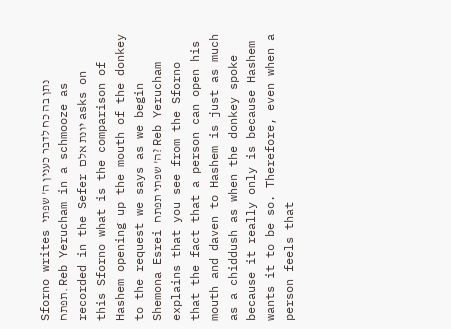Sforno writes נתן בה כח לדבר כענין ה' שפתי תפתח. Reb Yerucham in a schmooze as recorded in the Sefer יונת אלם asks on this Sforno what is the comparison of Hashem opening up the mouth of the donkey to the request we says as we begin Shemona Esrei ה' שפתי תפתח? Reb Yerucham explains that you see from the Sforno that the fact that a person can open his mouth and daven to Hashem is just as much as a chiddush as when the donkey spoke because it really only is because Hashem wants it to be so. Therefore, even when a person feels that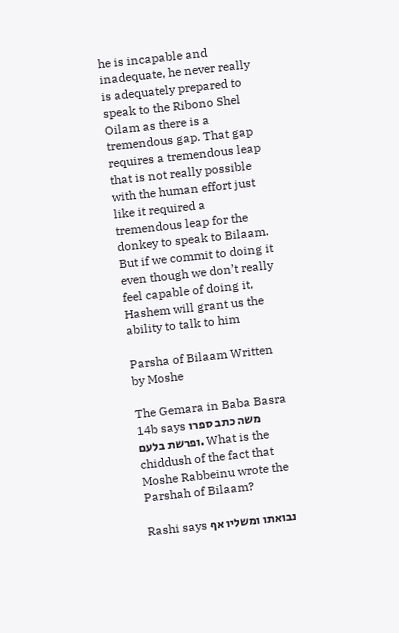he is incapable and inadequate, he never really is adequately prepared to speak to the Ribono Shel Oilam as there is a tremendous gap. That gap requires a tremendous leap that is not really possible with the human effort just like it required a tremendous leap for the donkey to speak to Bilaam. But if we commit to doing it even though we don’t really feel capable of doing it, Hashem will grant us the ability to talk to him

Parsha of Bilaam Written by Moshe

The Gemara in Baba Basra 14b says משה כתב ספרו ופרשת בלעם. What is the chiddush of the fact that Moshe Rabbeinu wrote the Parshah of Bilaam?

Rashi says נבואתו ומשליו אף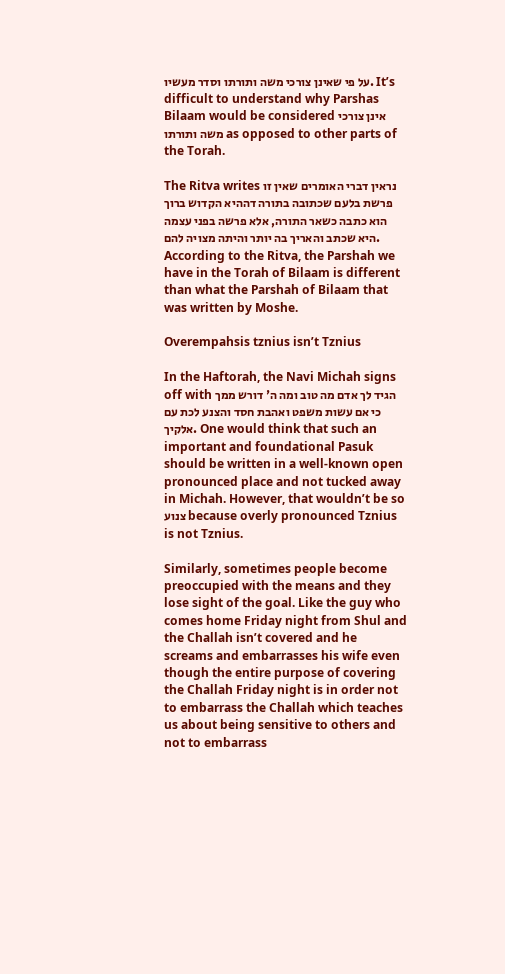על פי שאינן צורכי משה ותורתו וסדר מעשיו. It’s difficult to understand why Parshas Bilaam would be considered אינן צורכי משה ותורתו as opposed to other parts of the Torah.

The Ritva writes נראין דברי האומרים שאין זו פרשת בלעם שכתובה בתורה דההיא הקדוש ברוך הוא כתבה כשאר התורה, אלא פרשה בפני עצמה היא שכתב והאריך בה יותר והיתה מצויה להם. According to the Ritva, the Parshah we have in the Torah of Bilaam is different than what the Parshah of Bilaam that was written by Moshe.

Overempahsis tznius isn’t Tznius

In the Haftorah, the Navi Michah signs off with הגיד לך אדם מה טוב ומה ה' דורש ממך כי אם עשות משפט ואהבת חסד והצנע לכת עם אלקיך. One would think that such an important and foundational Pasuk should be written in a well-known open pronounced place and not tucked away in Michah. However, that wouldn’t be so צנוע because overly pronounced Tznius is not Tznius.

Similarly, sometimes people become preoccupied with the means and they lose sight of the goal. Like the guy who comes home Friday night from Shul and the Challah isn’t covered and he screams and embarrasses his wife even though the entire purpose of covering the Challah Friday night is in order not to embarrass the Challah which teaches us about being sensitive to others and not to embarrass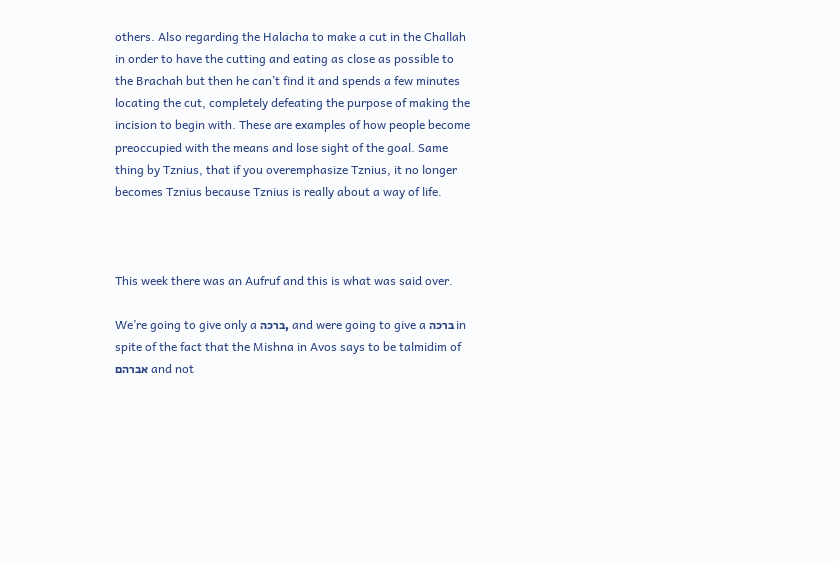others. Also regarding the Halacha to make a cut in the Challah in order to have the cutting and eating as close as possible to the Brachah but then he can’t find it and spends a few minutes locating the cut, completely defeating the purpose of making the incision to begin with. These are examples of how people become preoccupied with the means and lose sight of the goal. Same thing by Tznius, that if you overemphasize Tznius, it no longer becomes Tznius because Tznius is really about a way of life.



This week there was an Aufruf and this is what was said over.

We’re going to give only a ברכה, and were going to give a ברכה in spite of the fact that the Mishna in Avos says to be talmidim of אברהם and not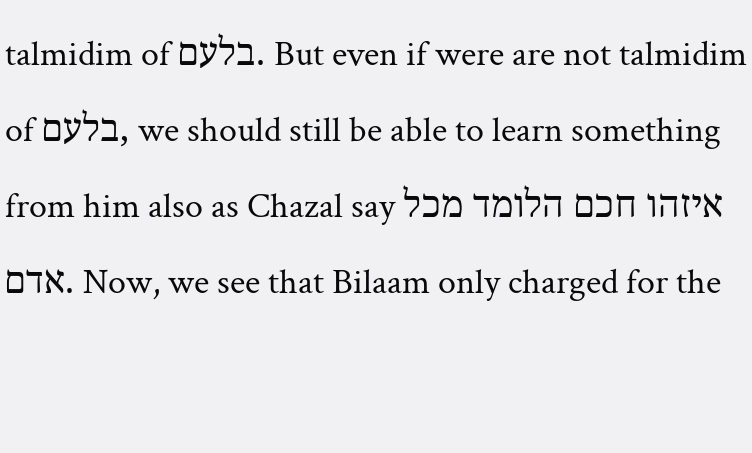talmidim of בלעם. But even if were are not talmidim of בלעם, we should still be able to learn something from him also as Chazal say איזהו חכם הלומד מכל אדם. Now, we see that Bilaam only charged for the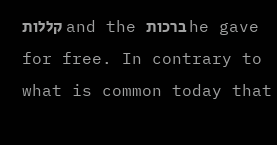קללות and the ברכות he gave for free. In contrary to what is common today that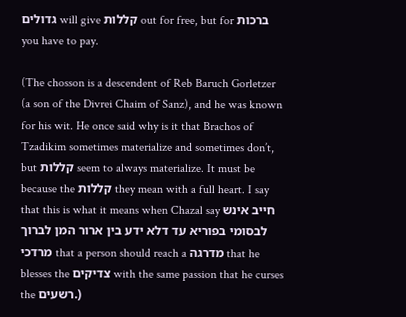גדולים will give קללות out for free, but for ברכות you have to pay.

(The chosson is a descendent of Reb Baruch Gorletzer (a son of the Divrei Chaim of Sanz), and he was known for his wit. He once said why is it that Brachos of Tzadikim sometimes materialize and sometimes don’t, but קללות seem to always materialize. It must be because the קללות they mean with a full heart. I say that this is what it means when Chazal say חייב אינש לבסומי בפוריא עד דלא ידע בין ארור המן לברוך מרדכי that a person should reach a מדרגה that he blesses the צדיקים with the same passion that he curses the רשעים.)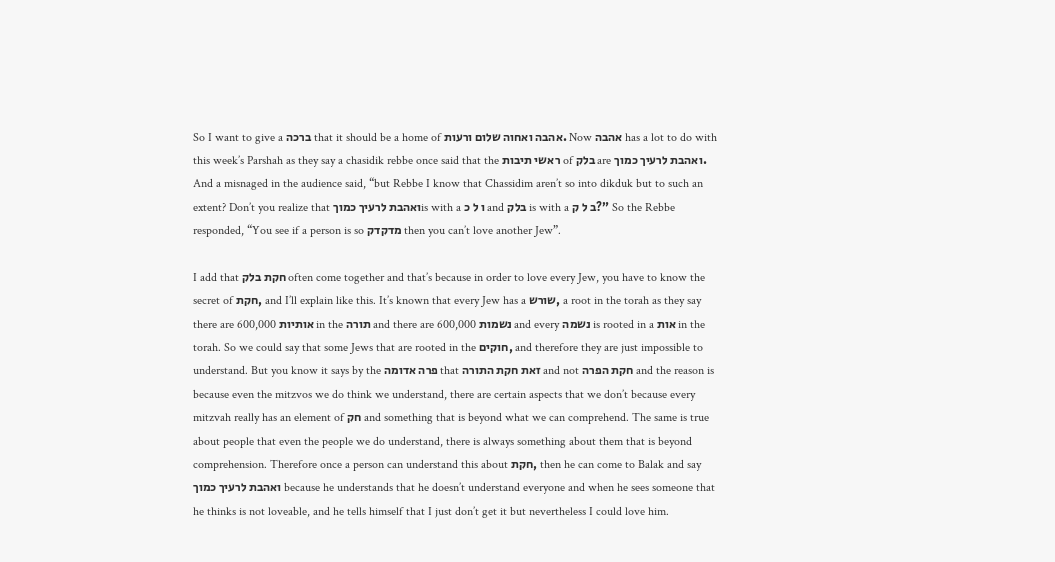So I want to give a ברכה that it should be a home of אהבה ואחוה שלום ורעות. Now אהבה has a lot to do with this week’s Parshah as they say a chasidik rebbe once said that the ראשי תיבות of בלק are ואהבת לרעיך כמוך. And a misnaged in the audience said, “but Rebbe I know that Chassidim aren’t so into dikduk but to such an extent? Don’t you realize that ואהבת לרעיך כמוךis with a ו ל כ and בלק is with a ב ל ק?” So the Rebbe responded, “You see if a person is so מדקדק then you can’t love another Jew”.

I add that חקת בלק often come together and that’s because in order to love every Jew, you have to know the secret of חקת, and I’ll explain like this. It’s known that every Jew has a שורש, a root in the torah as they say there are 600,000 אותיות in the תורה and there are 600,000 נשמות and every נשמה is rooted in a אות in the torah. So we could say that some Jews that are rooted in the חוקים, and therefore they are just impossible to understand. But you know it says by the פרה אדומה that זאת חקת התורה and not חקת הפרה and the reason is because even the mitzvos we do think we understand, there are certain aspects that we don’t because every mitzvah really has an element of חק and something that is beyond what we can comprehend. The same is true about people that even the people we do understand, there is always something about them that is beyond comprehension. Therefore once a person can understand this about חקת, then he can come to Balak and say ואהבת לרעיך כמוך because he understands that he doesn’t understand everyone and when he sees someone that he thinks is not loveable, and he tells himself that I just don’t get it but nevertheless I could love him.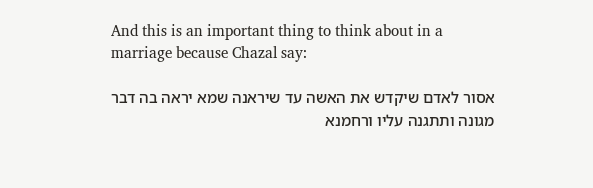And this is an important thing to think about in a marriage because Chazal say:

אסור לאדם שיקדש את האשה עד שיראנה שמא יראה בה דבר מגונה ותתגנה עליו ורחמנא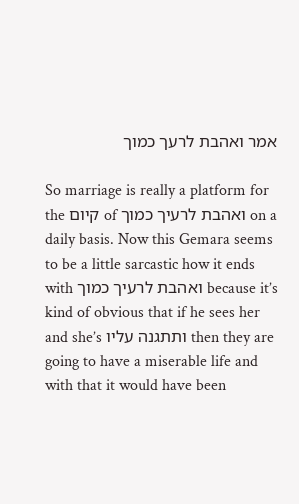אמר ואהבת לרעך כמוך

So marriage is really a platform for the קיום of ואהבת לרעיך כמוך on a daily basis. Now this Gemara seems to be a little sarcastic how it ends with ואהבת לרעיך כמוך because it’s kind of obvious that if he sees her and she’s ותתגנה עליו then they are going to have a miserable life and with that it would have been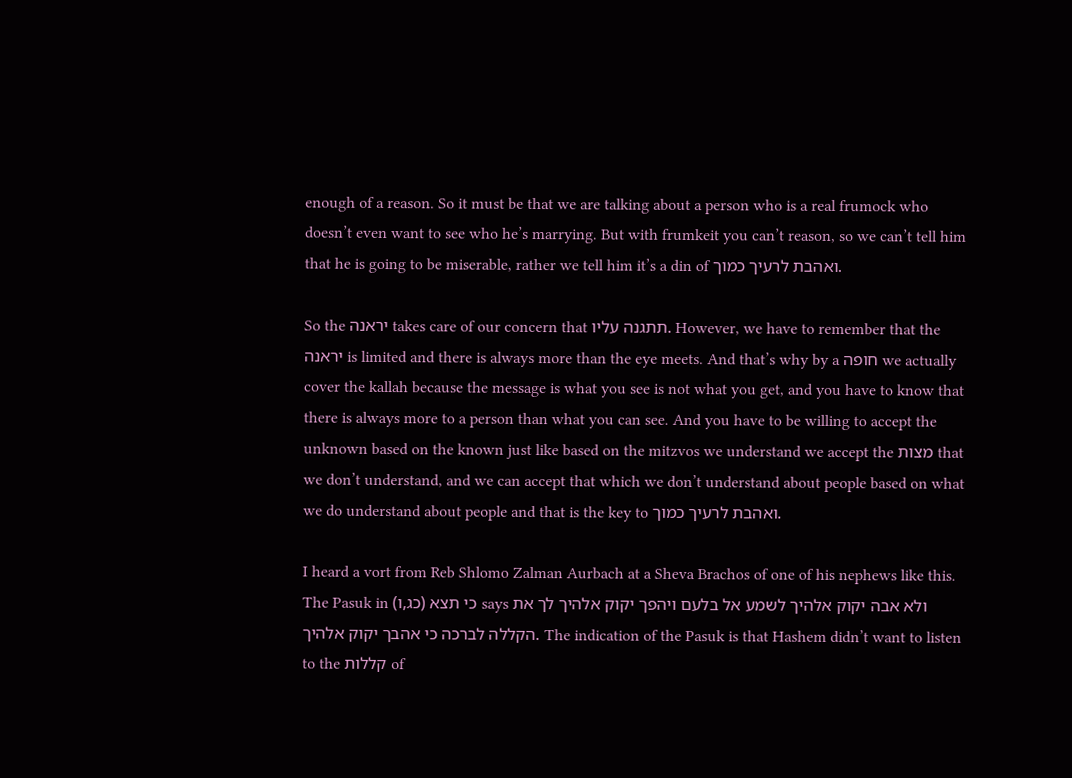enough of a reason. So it must be that we are talking about a person who is a real frumock who doesn’t even want to see who he’s marrying. But with frumkeit you can’t reason, so we can’t tell him that he is going to be miserable, rather we tell him it’s a din of ואהבת לרעיך כמוך.

So the יראנה takes care of our concern that תתגנה עליו. However, we have to remember that the יראנה is limited and there is always more than the eye meets. And that’s why by a חופה we actually cover the kallah because the message is what you see is not what you get, and you have to know that there is always more to a person than what you can see. And you have to be willing to accept the unknown based on the known just like based on the mitzvos we understand we accept the מצות that we don’t understand, and we can accept that which we don’t understand about people based on what we do understand about people and that is the key to ואהבת לרעיך כמוך.

I heard a vort from Reb Shlomo Zalman Aurbach at a Sheva Brachos of one of his nephews like this. The Pasuk in כי תצא (כג,ו) says ולא אבה יקוק אלהיך לשמע אל בלעם ויהפך יקוק אלהיך לך את הקללה לברכה כי אהבך יקוק אלהיך. The indication of the Pasuk is that Hashem didn’t want to listen to the קללות of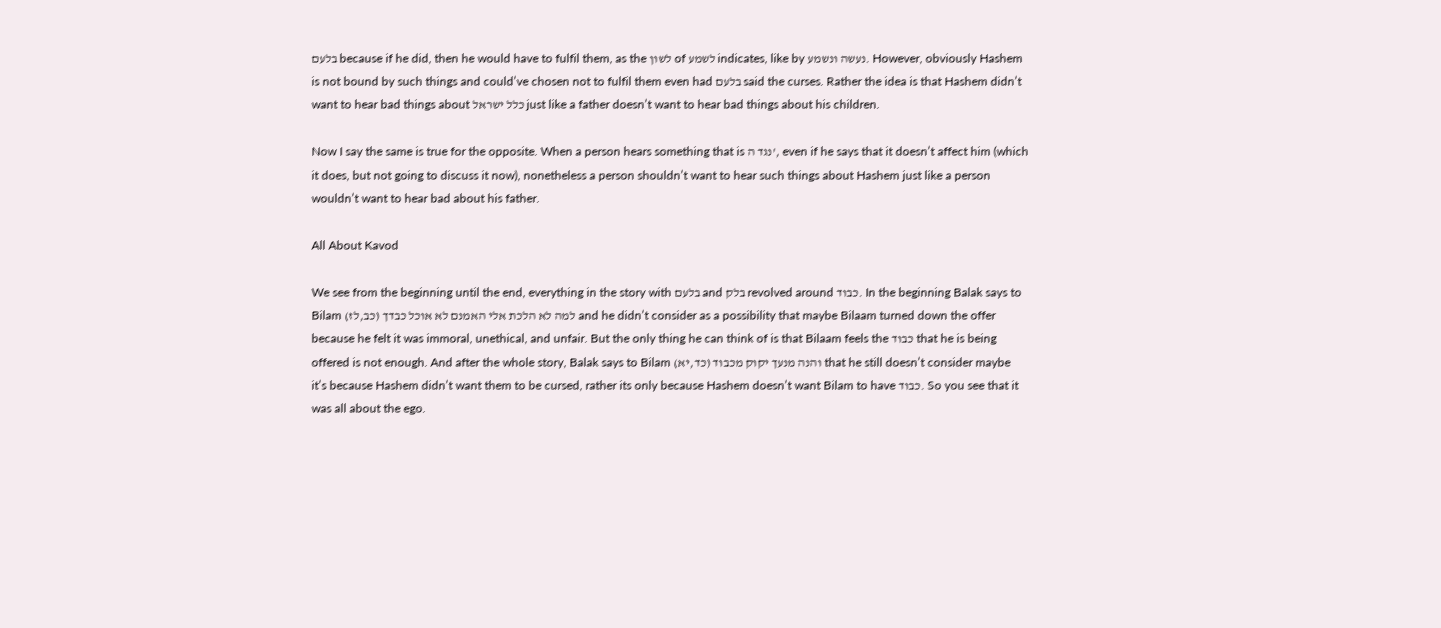בלעם because if he did, then he would have to fulfil them, as the לשון of לשמע indicates, like by נעשה ונשמע. However, obviously Hashem is not bound by such things and could’ve chosen not to fulfil them even had בלעם said the curses. Rather the idea is that Hashem didn’t want to hear bad things about כלל ישראל just like a father doesn’t want to hear bad things about his children.

Now I say the same is true for the opposite. When a person hears something that is נגד ה', even if he says that it doesn’t affect him (which it does, but not going to discuss it now), nonetheless a person shouldn’t want to hear such things about Hashem just like a person wouldn’t want to hear bad about his father.

All About Kavod

We see from the beginning until the end, everything in the story with בלעם and בלק revolved around כבוד. In the beginning Balak says to Bilam למה לא הלכת אלי האמנם לא אוכל כבדך (כב,לז) and he didn’t consider as a possibility that maybe Bilaam turned down the offer because he felt it was immoral, unethical, and unfair. But the only thing he can think of is that Bilaam feels the כבוד that he is being offered is not enough. And after the whole story, Balak says to Bilam והנה מנעך יקוק מכבוד (כד,יא) that he still doesn’t consider maybe it’s because Hashem didn’t want them to be cursed, rather its only because Hashem doesn’t want Bilam to have כבוד. So you see that it was all about the ego.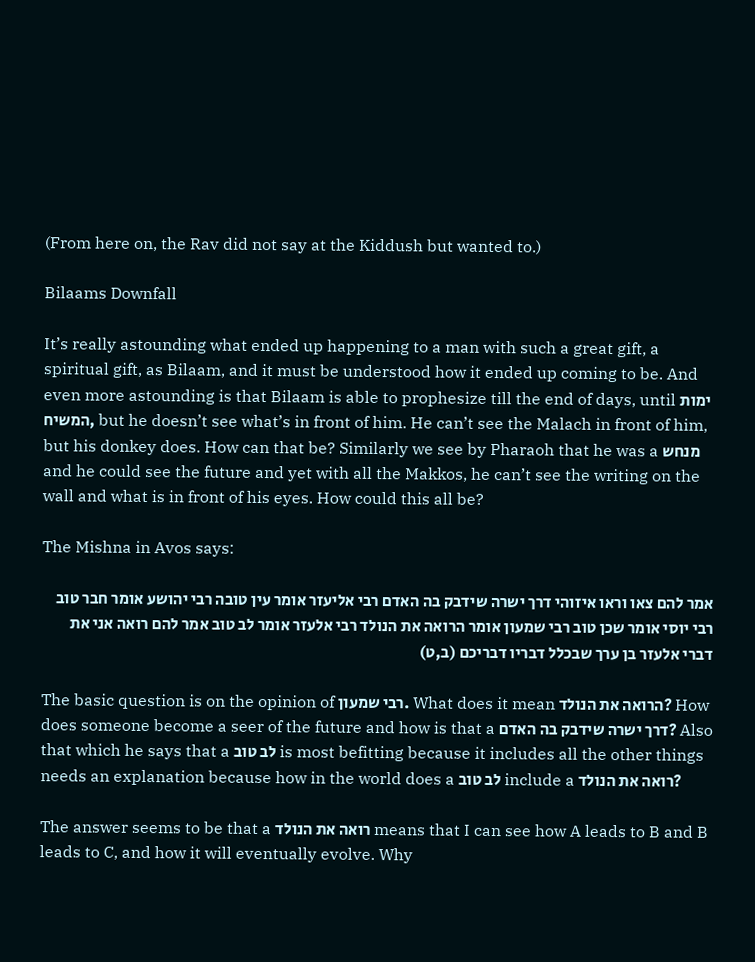(From here on, the Rav did not say at the Kiddush but wanted to.)

Bilaams Downfall

It’s really astounding what ended up happening to a man with such a great gift, a spiritual gift, as Bilaam, and it must be understood how it ended up coming to be. And even more astounding is that Bilaam is able to prophesize till the end of days, until ימות המשיח, but he doesn’t see what’s in front of him. He can’t see the Malach in front of him, but his donkey does. How can that be? Similarly we see by Pharaoh that he was a מנחש and he could see the future and yet with all the Makkos, he can’t see the writing on the wall and what is in front of his eyes. How could this all be?

The Mishna in Avos says:

אמר להם צאו וראו איזוהי דרך ישרה שידבק בה האדם רבי אליעזר אומר עין טובה רבי יהושע אומר חבר טוב רבי יוסי אומר שכן טוב רבי שמעון אומר הרואה את הנולד רבי אלעזר אומר לב טוב אמר להם רואה אני את דברי אלעזר בן ערך שבכלל דבריו דבריכם (ב,ט)

The basic question is on the opinion of רבי שמעון. What does it mean הרואה את הנולד? How does someone become a seer of the future and how is that a דרך ישרה שידבק בה האדם? Also that which he says that a לב טוב is most befitting because it includes all the other things needs an explanation because how in the world does a לב טוב include a רואה את הנולד?

The answer seems to be that a רואה את הנולד means that I can see how A leads to B and B leads to C, and how it will eventually evolve. Why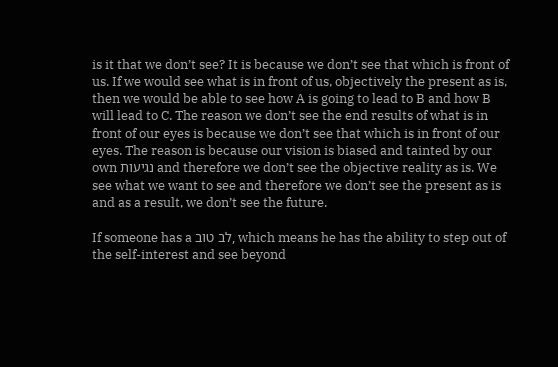is it that we don’t see? It is because we don’t see that which is front of us. If we would see what is in front of us, objectively the present as is, then we would be able to see how A is going to lead to B and how B will lead to C. The reason we don’t see the end results of what is in front of our eyes is because we don’t see that which is in front of our eyes. The reason is because our vision is biased and tainted by our own נגיעות and therefore we don’t see the objective reality as is. We see what we want to see and therefore we don’t see the present as is and as a result, we don’t see the future.

If someone has a לב טוב, which means he has the ability to step out of the self-interest and see beyond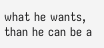what he wants, than he can be a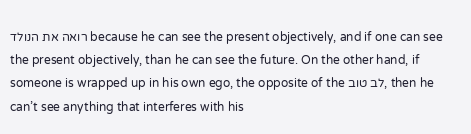רואה את הנולד because he can see the present objectively, and if one can see the present objectively, than he can see the future. On the other hand, if someone is wrapped up in his own ego, the opposite of the לב טוב, then he can’t see anything that interferes with his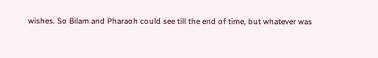wishes. So Bilam and Pharaoh could see till the end of time, but whatever was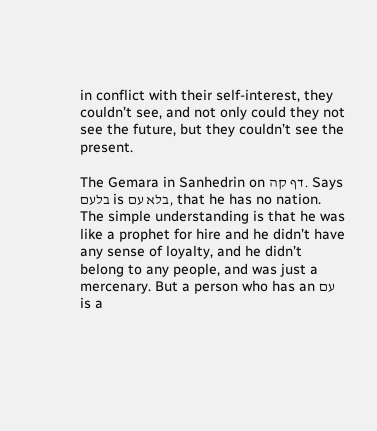in conflict with their self-interest, they couldn’t see, and not only could they not see the future, but they couldn’t see the present.

The Gemara in Sanhedrin on דף קה. Says בלעם is בלא עם, that he has no nation. The simple understanding is that he was like a prophet for hire and he didn’t have any sense of loyalty, and he didn’t belong to any people, and was just a mercenary. But a person who has an עם is a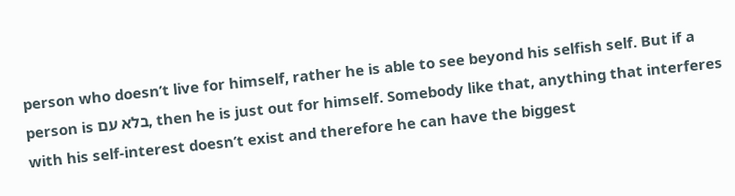person who doesn’t live for himself, rather he is able to see beyond his selfish self. But if a person is בלא עם, then he is just out for himself. Somebody like that, anything that interferes with his self-interest doesn’t exist and therefore he can have the biggest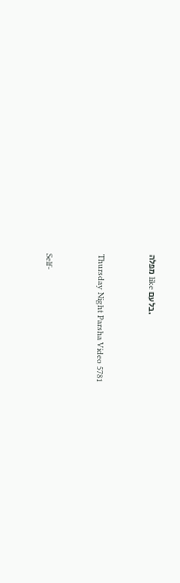מפלה like בלעם.


Thursday Night Parsha Video 5781


Self-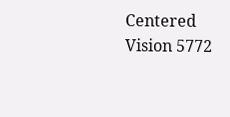Centered Vision 5772